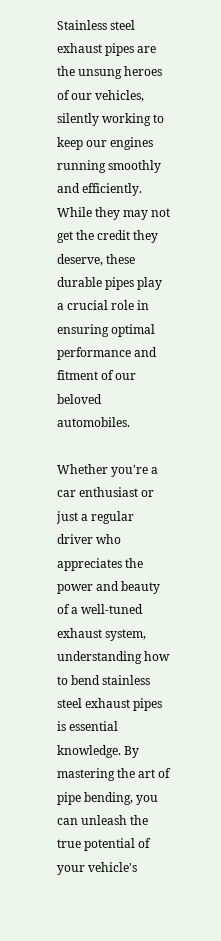Stainless steel exhaust pipes are the unsung heroes of our vehicles, silently working to keep our engines running smoothly and efficiently. While they may not get the credit they deserve, these durable pipes play a crucial role in ensuring optimal performance and fitment of our beloved automobiles.

Whether you're a car enthusiast or just a regular driver who appreciates the power and beauty of a well-tuned exhaust system, understanding how to bend stainless steel exhaust pipes is essential knowledge. By mastering the art of pipe bending, you can unleash the true potential of your vehicle's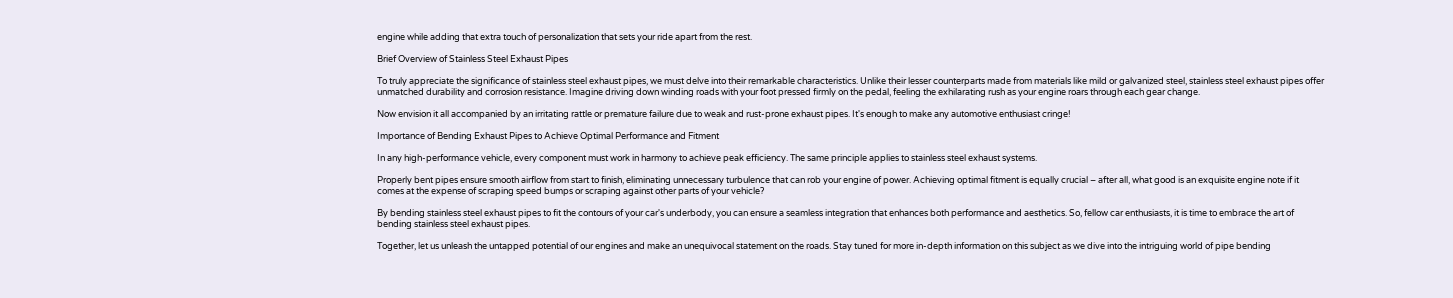engine while adding that extra touch of personalization that sets your ride apart from the rest.

Brief Overview of Stainless Steel Exhaust Pipes

To truly appreciate the significance of stainless steel exhaust pipes, we must delve into their remarkable characteristics. Unlike their lesser counterparts made from materials like mild or galvanized steel, stainless steel exhaust pipes offer unmatched durability and corrosion resistance. Imagine driving down winding roads with your foot pressed firmly on the pedal, feeling the exhilarating rush as your engine roars through each gear change.

Now envision it all accompanied by an irritating rattle or premature failure due to weak and rust-prone exhaust pipes. It's enough to make any automotive enthusiast cringe!

Importance of Bending Exhaust Pipes to Achieve Optimal Performance and Fitment

In any high-performance vehicle, every component must work in harmony to achieve peak efficiency. The same principle applies to stainless steel exhaust systems.

Properly bent pipes ensure smooth airflow from start to finish, eliminating unnecessary turbulence that can rob your engine of power. Achieving optimal fitment is equally crucial – after all, what good is an exquisite engine note if it comes at the expense of scraping speed bumps or scraping against other parts of your vehicle?

By bending stainless steel exhaust pipes to fit the contours of your car's underbody, you can ensure a seamless integration that enhances both performance and aesthetics. So, fellow car enthusiasts, it is time to embrace the art of bending stainless steel exhaust pipes.

Together, let us unleash the untapped potential of our engines and make an unequivocal statement on the roads. Stay tuned for more in-depth information on this subject as we dive into the intriguing world of pipe bending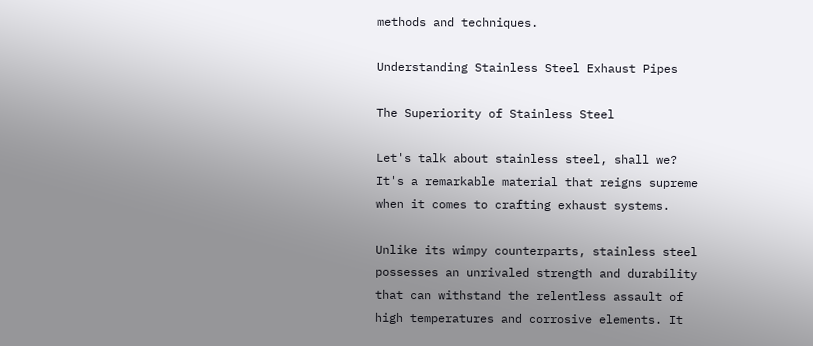methods and techniques.

Understanding Stainless Steel Exhaust Pipes

The Superiority of Stainless Steel

Let's talk about stainless steel, shall we? It's a remarkable material that reigns supreme when it comes to crafting exhaust systems.

Unlike its wimpy counterparts, stainless steel possesses an unrivaled strength and durability that can withstand the relentless assault of high temperatures and corrosive elements. It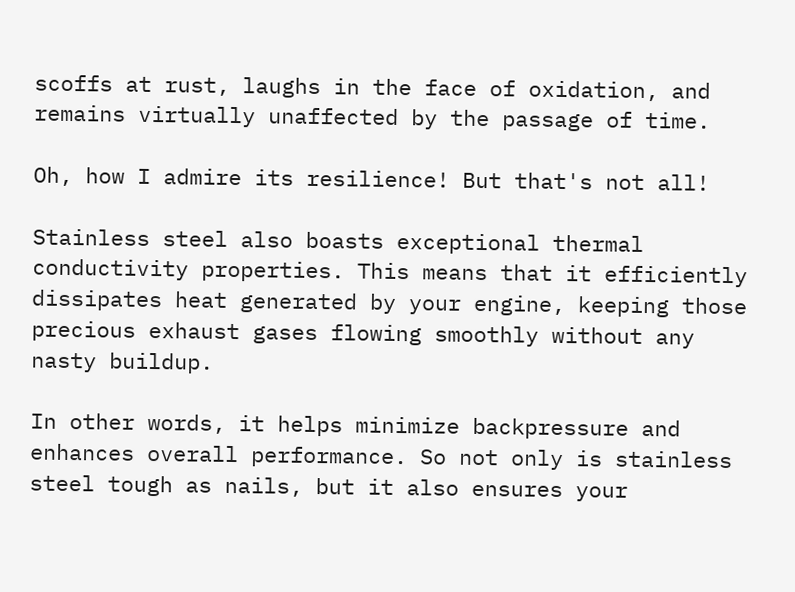scoffs at rust, laughs in the face of oxidation, and remains virtually unaffected by the passage of time.

Oh, how I admire its resilience! But that's not all!

Stainless steel also boasts exceptional thermal conductivity properties. This means that it efficiently dissipates heat generated by your engine, keeping those precious exhaust gases flowing smoothly without any nasty buildup.

In other words, it helps minimize backpressure and enhances overall performance. So not only is stainless steel tough as nails, but it also ensures your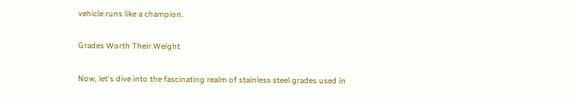vehicle runs like a champion.

Grades Worth Their Weight

Now, let's dive into the fascinating realm of stainless steel grades used in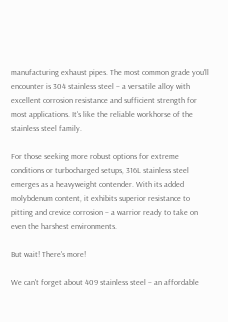manufacturing exhaust pipes. The most common grade you'll encounter is 304 stainless steel – a versatile alloy with excellent corrosion resistance and sufficient strength for most applications. It's like the reliable workhorse of the stainless steel family.

For those seeking more robust options for extreme conditions or turbocharged setups, 316L stainless steel emerges as a heavyweight contender. With its added molybdenum content, it exhibits superior resistance to pitting and crevice corrosion – a warrior ready to take on even the harshest environments.

But wait! There's more!

We can't forget about 409 stainless steel – an affordable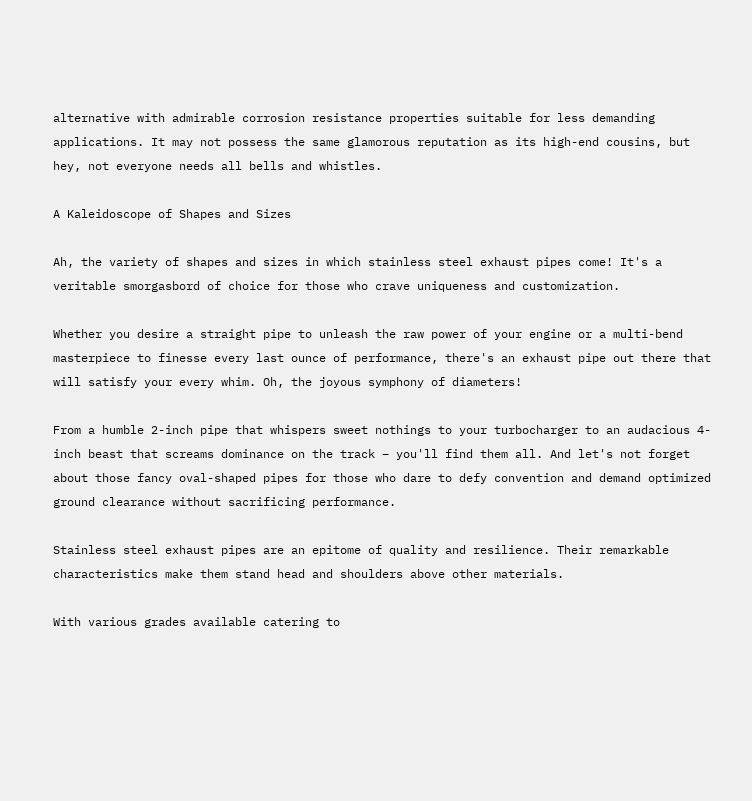alternative with admirable corrosion resistance properties suitable for less demanding applications. It may not possess the same glamorous reputation as its high-end cousins, but hey, not everyone needs all bells and whistles.

A Kaleidoscope of Shapes and Sizes

Ah, the variety of shapes and sizes in which stainless steel exhaust pipes come! It's a veritable smorgasbord of choice for those who crave uniqueness and customization.

Whether you desire a straight pipe to unleash the raw power of your engine or a multi-bend masterpiece to finesse every last ounce of performance, there's an exhaust pipe out there that will satisfy your every whim. Oh, the joyous symphony of diameters!

From a humble 2-inch pipe that whispers sweet nothings to your turbocharger to an audacious 4-inch beast that screams dominance on the track – you'll find them all. And let's not forget about those fancy oval-shaped pipes for those who dare to defy convention and demand optimized ground clearance without sacrificing performance.

Stainless steel exhaust pipes are an epitome of quality and resilience. Their remarkable characteristics make them stand head and shoulders above other materials.

With various grades available catering to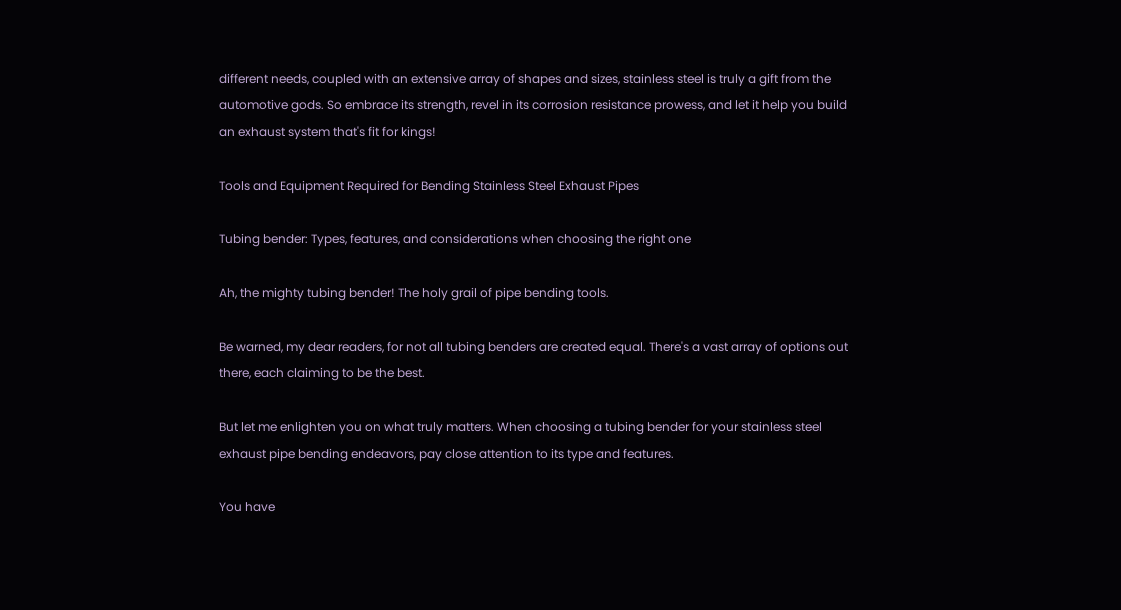different needs, coupled with an extensive array of shapes and sizes, stainless steel is truly a gift from the automotive gods. So embrace its strength, revel in its corrosion resistance prowess, and let it help you build an exhaust system that's fit for kings!

Tools and Equipment Required for Bending Stainless Steel Exhaust Pipes

Tubing bender: Types, features, and considerations when choosing the right one

Ah, the mighty tubing bender! The holy grail of pipe bending tools.

Be warned, my dear readers, for not all tubing benders are created equal. There's a vast array of options out there, each claiming to be the best.

But let me enlighten you on what truly matters. When choosing a tubing bender for your stainless steel exhaust pipe bending endeavors, pay close attention to its type and features.

You have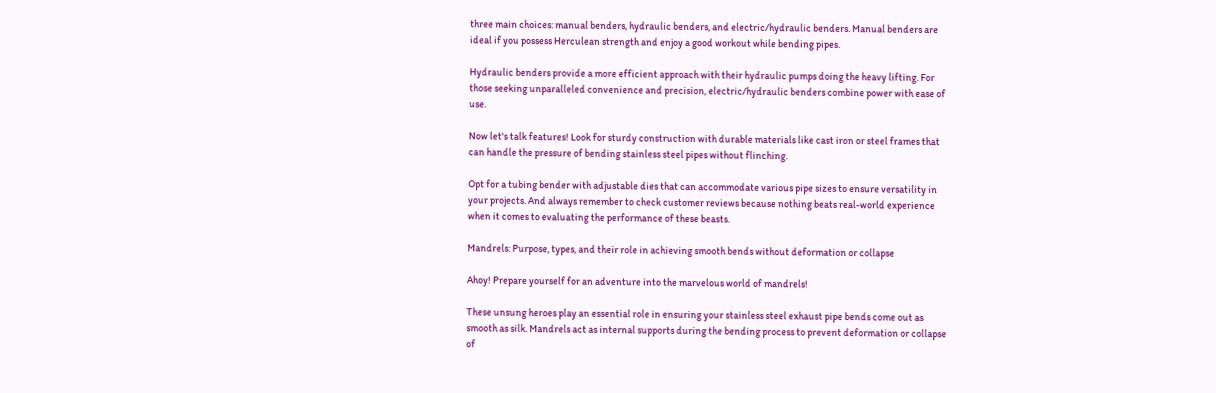three main choices: manual benders, hydraulic benders, and electric/hydraulic benders. Manual benders are ideal if you possess Herculean strength and enjoy a good workout while bending pipes.

Hydraulic benders provide a more efficient approach with their hydraulic pumps doing the heavy lifting. For those seeking unparalleled convenience and precision, electric/hydraulic benders combine power with ease of use.

Now let's talk features! Look for sturdy construction with durable materials like cast iron or steel frames that can handle the pressure of bending stainless steel pipes without flinching.

Opt for a tubing bender with adjustable dies that can accommodate various pipe sizes to ensure versatility in your projects. And always remember to check customer reviews because nothing beats real-world experience when it comes to evaluating the performance of these beasts.

Mandrels: Purpose, types, and their role in achieving smooth bends without deformation or collapse

Ahoy! Prepare yourself for an adventure into the marvelous world of mandrels!

These unsung heroes play an essential role in ensuring your stainless steel exhaust pipe bends come out as smooth as silk. Mandrels act as internal supports during the bending process to prevent deformation or collapse of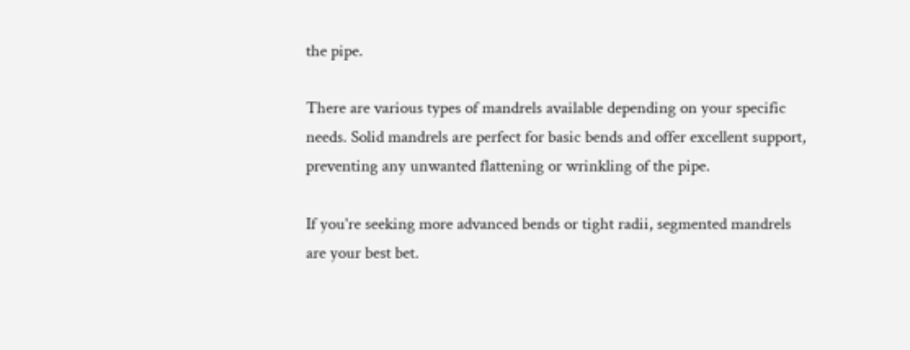the pipe.

There are various types of mandrels available depending on your specific needs. Solid mandrels are perfect for basic bends and offer excellent support, preventing any unwanted flattening or wrinkling of the pipe.

If you're seeking more advanced bends or tight radii, segmented mandrels are your best bet.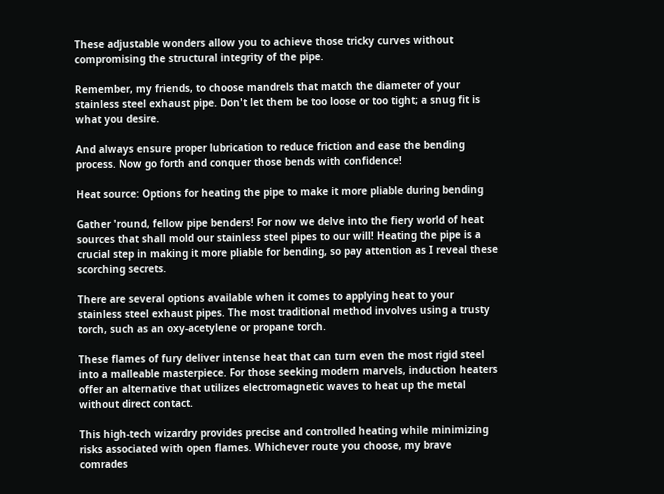These adjustable wonders allow you to achieve those tricky curves without compromising the structural integrity of the pipe.

Remember, my friends, to choose mandrels that match the diameter of your stainless steel exhaust pipe. Don't let them be too loose or too tight; a snug fit is what you desire.

And always ensure proper lubrication to reduce friction and ease the bending process. Now go forth and conquer those bends with confidence!

Heat source: Options for heating the pipe to make it more pliable during bending

Gather 'round, fellow pipe benders! For now we delve into the fiery world of heat sources that shall mold our stainless steel pipes to our will! Heating the pipe is a crucial step in making it more pliable for bending, so pay attention as I reveal these scorching secrets.

There are several options available when it comes to applying heat to your stainless steel exhaust pipes. The most traditional method involves using a trusty torch, such as an oxy-acetylene or propane torch.

These flames of fury deliver intense heat that can turn even the most rigid steel into a malleable masterpiece. For those seeking modern marvels, induction heaters offer an alternative that utilizes electromagnetic waves to heat up the metal without direct contact.

This high-tech wizardry provides precise and controlled heating while minimizing risks associated with open flames. Whichever route you choose, my brave comrades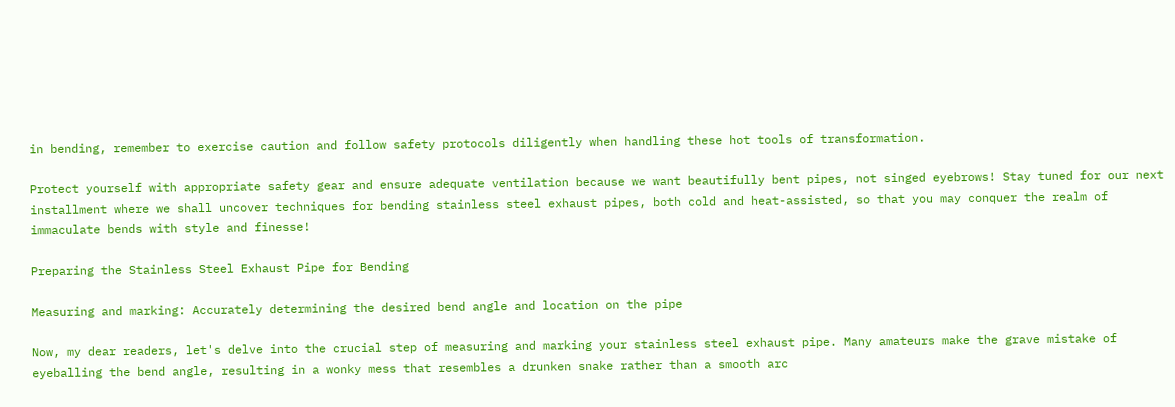in bending, remember to exercise caution and follow safety protocols diligently when handling these hot tools of transformation.

Protect yourself with appropriate safety gear and ensure adequate ventilation because we want beautifully bent pipes, not singed eyebrows! Stay tuned for our next installment where we shall uncover techniques for bending stainless steel exhaust pipes, both cold and heat-assisted, so that you may conquer the realm of immaculate bends with style and finesse!

Preparing the Stainless Steel Exhaust Pipe for Bending

Measuring and marking: Accurately determining the desired bend angle and location on the pipe

Now, my dear readers, let's delve into the crucial step of measuring and marking your stainless steel exhaust pipe. Many amateurs make the grave mistake of eyeballing the bend angle, resulting in a wonky mess that resembles a drunken snake rather than a smooth arc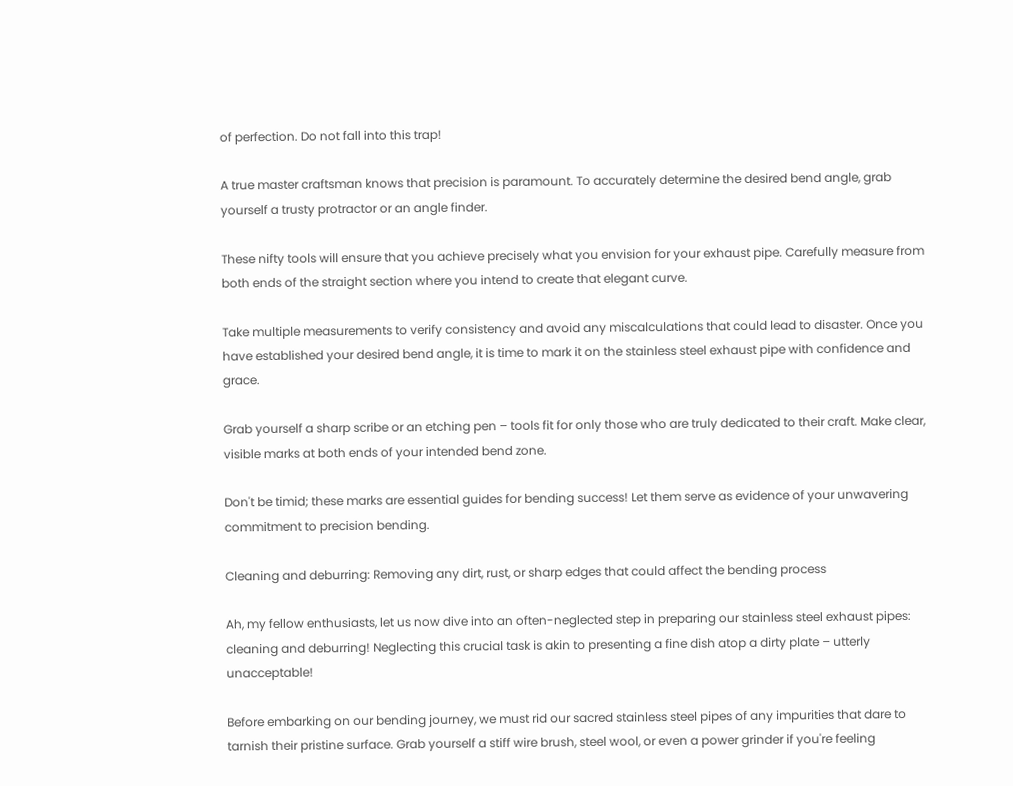of perfection. Do not fall into this trap!

A true master craftsman knows that precision is paramount. To accurately determine the desired bend angle, grab yourself a trusty protractor or an angle finder.

These nifty tools will ensure that you achieve precisely what you envision for your exhaust pipe. Carefully measure from both ends of the straight section where you intend to create that elegant curve.

Take multiple measurements to verify consistency and avoid any miscalculations that could lead to disaster. Once you have established your desired bend angle, it is time to mark it on the stainless steel exhaust pipe with confidence and grace.

Grab yourself a sharp scribe or an etching pen – tools fit for only those who are truly dedicated to their craft. Make clear, visible marks at both ends of your intended bend zone.

Don't be timid; these marks are essential guides for bending success! Let them serve as evidence of your unwavering commitment to precision bending.

Cleaning and deburring: Removing any dirt, rust, or sharp edges that could affect the bending process

Ah, my fellow enthusiasts, let us now dive into an often-neglected step in preparing our stainless steel exhaust pipes: cleaning and deburring! Neglecting this crucial task is akin to presenting a fine dish atop a dirty plate – utterly unacceptable!

Before embarking on our bending journey, we must rid our sacred stainless steel pipes of any impurities that dare to tarnish their pristine surface. Grab yourself a stiff wire brush, steel wool, or even a power grinder if you're feeling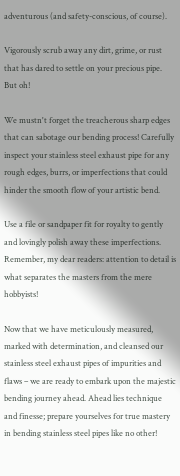adventurous (and safety-conscious, of course).

Vigorously scrub away any dirt, grime, or rust that has dared to settle on your precious pipe. But oh!

We mustn't forget the treacherous sharp edges that can sabotage our bending process! Carefully inspect your stainless steel exhaust pipe for any rough edges, burrs, or imperfections that could hinder the smooth flow of your artistic bend.

Use a file or sandpaper fit for royalty to gently and lovingly polish away these imperfections. Remember, my dear readers: attention to detail is what separates the masters from the mere hobbyists!

Now that we have meticulously measured, marked with determination, and cleansed our stainless steel exhaust pipes of impurities and flaws – we are ready to embark upon the majestic bending journey ahead. Ahead lies technique and finesse; prepare yourselves for true mastery in bending stainless steel pipes like no other!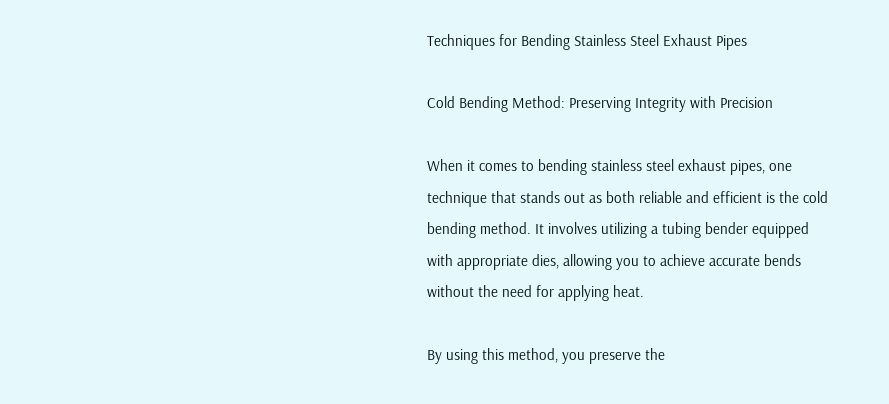Techniques for Bending Stainless Steel Exhaust Pipes

Cold Bending Method: Preserving Integrity with Precision

When it comes to bending stainless steel exhaust pipes, one technique that stands out as both reliable and efficient is the cold bending method. It involves utilizing a tubing bender equipped with appropriate dies, allowing you to achieve accurate bends without the need for applying heat.

By using this method, you preserve the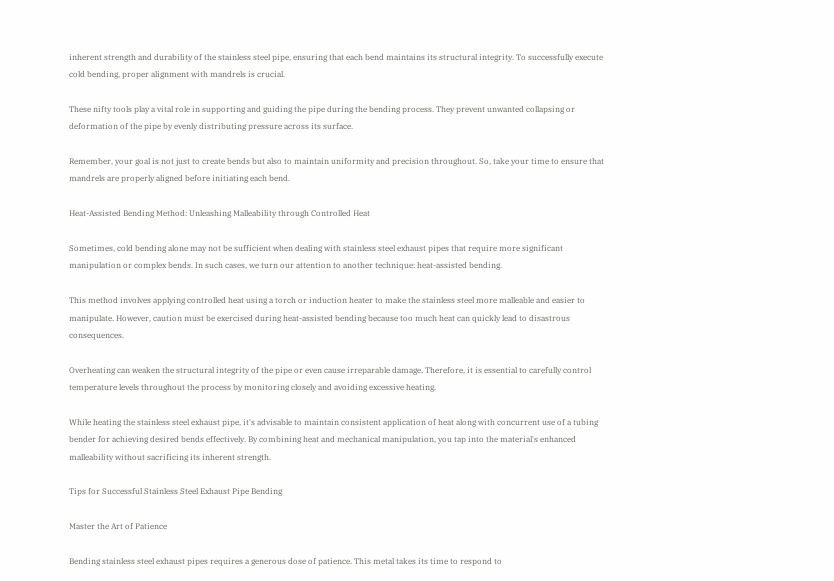inherent strength and durability of the stainless steel pipe, ensuring that each bend maintains its structural integrity. To successfully execute cold bending, proper alignment with mandrels is crucial.

These nifty tools play a vital role in supporting and guiding the pipe during the bending process. They prevent unwanted collapsing or deformation of the pipe by evenly distributing pressure across its surface.

Remember, your goal is not just to create bends but also to maintain uniformity and precision throughout. So, take your time to ensure that mandrels are properly aligned before initiating each bend.

Heat-Assisted Bending Method: Unleashing Malleability through Controlled Heat

Sometimes, cold bending alone may not be sufficient when dealing with stainless steel exhaust pipes that require more significant manipulation or complex bends. In such cases, we turn our attention to another technique: heat-assisted bending.

This method involves applying controlled heat using a torch or induction heater to make the stainless steel more malleable and easier to manipulate. However, caution must be exercised during heat-assisted bending because too much heat can quickly lead to disastrous consequences.

Overheating can weaken the structural integrity of the pipe or even cause irreparable damage. Therefore, it is essential to carefully control temperature levels throughout the process by monitoring closely and avoiding excessive heating.

While heating the stainless steel exhaust pipe, it's advisable to maintain consistent application of heat along with concurrent use of a tubing bender for achieving desired bends effectively. By combining heat and mechanical manipulation, you tap into the material's enhanced malleability without sacrificing its inherent strength.

Tips for Successful Stainless Steel Exhaust Pipe Bending

Master the Art of Patience

Bending stainless steel exhaust pipes requires a generous dose of patience. This metal takes its time to respond to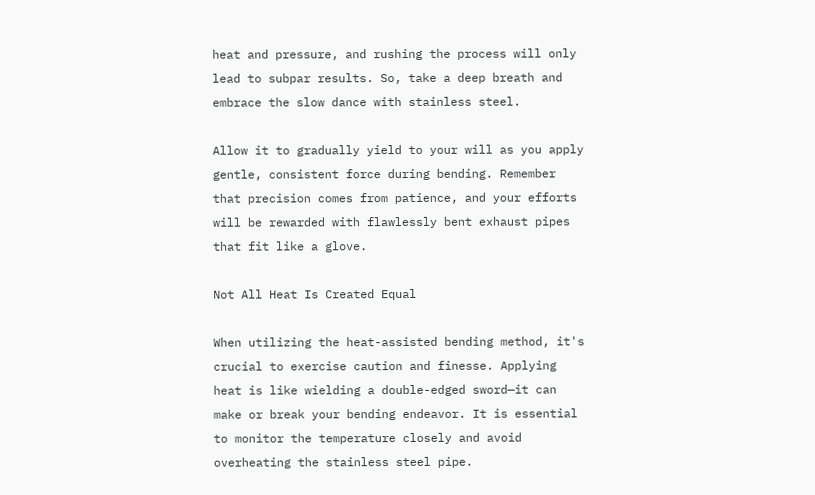heat and pressure, and rushing the process will only lead to subpar results. So, take a deep breath and embrace the slow dance with stainless steel.

Allow it to gradually yield to your will as you apply gentle, consistent force during bending. Remember that precision comes from patience, and your efforts will be rewarded with flawlessly bent exhaust pipes that fit like a glove.

Not All Heat Is Created Equal

When utilizing the heat-assisted bending method, it's crucial to exercise caution and finesse. Applying heat is like wielding a double-edged sword—it can make or break your bending endeavor. It is essential to monitor the temperature closely and avoid overheating the stainless steel pipe.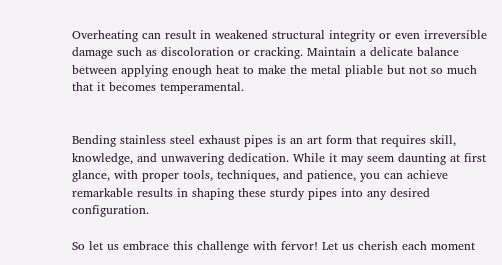Overheating can result in weakened structural integrity or even irreversible damage such as discoloration or cracking. Maintain a delicate balance between applying enough heat to make the metal pliable but not so much that it becomes temperamental.


Bending stainless steel exhaust pipes is an art form that requires skill, knowledge, and unwavering dedication. While it may seem daunting at first glance, with proper tools, techniques, and patience, you can achieve remarkable results in shaping these sturdy pipes into any desired configuration.

So let us embrace this challenge with fervor! Let us cherish each moment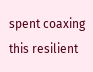spent coaxing this resilient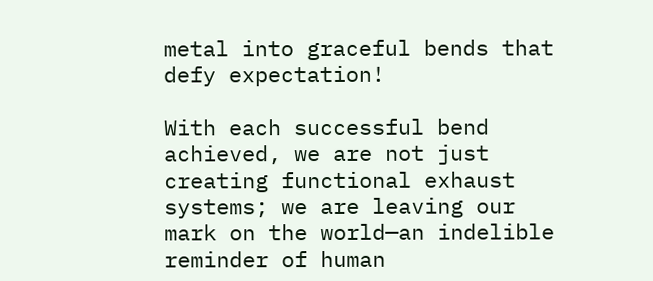metal into graceful bends that defy expectation!

With each successful bend achieved, we are not just creating functional exhaust systems; we are leaving our mark on the world—an indelible reminder of human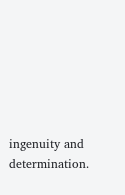ingenuity and determination.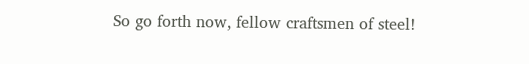So go forth now, fellow craftsmen of steel!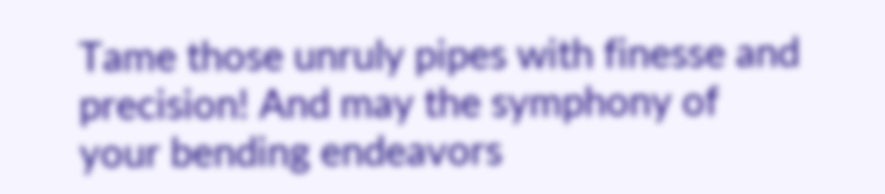Tame those unruly pipes with finesse and precision! And may the symphony of your bending endeavors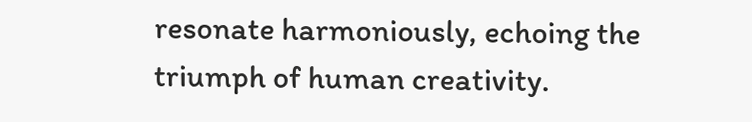resonate harmoniously, echoing the triumph of human creativity.